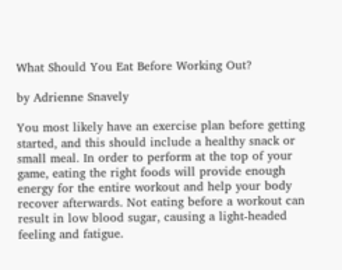What Should You Eat Before Working Out?

by Adrienne Snavely

You most likely have an exercise plan before getting started, and this should include a healthy snack or small meal. In order to perform at the top of your game, eating the right foods will provide enough energy for the entire workout and help your body recover afterwards. Not eating before a workout can result in low blood sugar, causing a light-headed feeling and fatigue.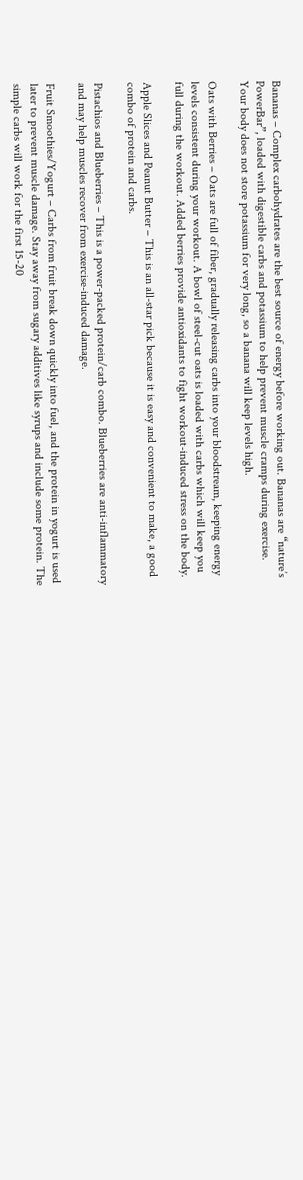Bananas – Complex carbohydrates are the best source of energy before working out. Bananas are “nature’s PowerBar”, loaded with digestible carbs and potassium to help prevent muscle cramps during exercise. Your body does not store potassium for very long, so a banana will keep levels high.

Oats with Berries – Oats are full of fiber, gradually releasing carbs into your bloodstream, keeping energy levels consistent during your workout. A bowl of steel-cut oats is loaded with carbs which will keep you full during the workout. Added berries provide antioxidants to fight workout-induced stress on the body.

Apple Slices and Peanut Butter – This is an all-star pick because it is easy and convenient to make, a good combo of protein and carbs.

Pistachios and Blueberries – This is a power-packed protein/carb combo. Blueberries are anti-inflammatory and may help muscles recover from exercise-induced damage.

Fruit Smoothies/Yogurt – Carbs from fruit break down quickly into fuel, and the protein in yogurt is used later to prevent muscle damage. Stay away from sugary additives like syrups and include some protein. The simple carbs will work for the first 15-20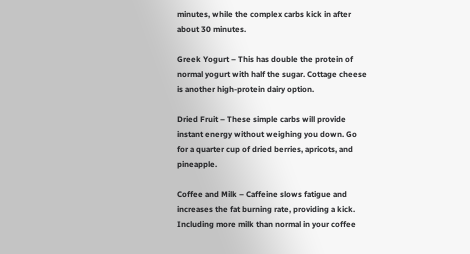minutes, while the complex carbs kick in after about 30 minutes.

Greek Yogurt – This has double the protein of normal yogurt with half the sugar. Cottage cheese is another high-protein dairy option.

Dried Fruit – These simple carbs will provide instant energy without weighing you down. Go for a quarter cup of dried berries, apricots, and pineapple.

Coffee and Milk – Caffeine slows fatigue and increases the fat burning rate, providing a kick. Including more milk than normal in your coffee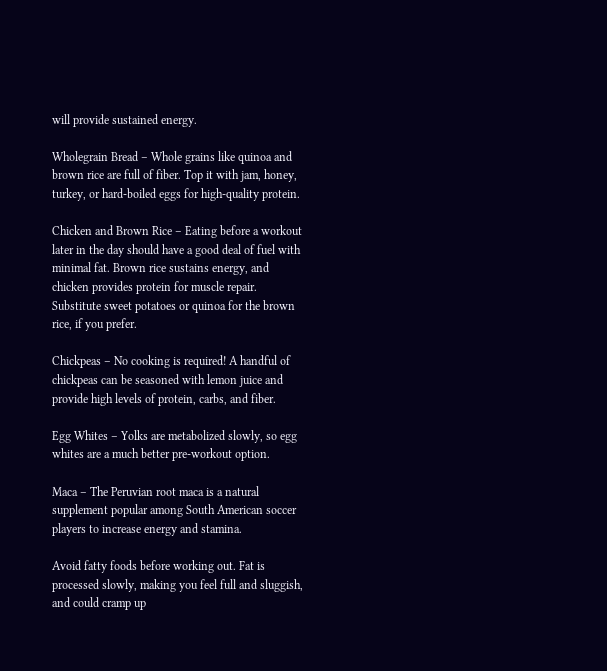will provide sustained energy.

Wholegrain Bread – Whole grains like quinoa and brown rice are full of fiber. Top it with jam, honey, turkey, or hard-boiled eggs for high-quality protein.

Chicken and Brown Rice – Eating before a workout later in the day should have a good deal of fuel with minimal fat. Brown rice sustains energy, and chicken provides protein for muscle repair. Substitute sweet potatoes or quinoa for the brown rice, if you prefer.

Chickpeas – No cooking is required! A handful of chickpeas can be seasoned with lemon juice and provide high levels of protein, carbs, and fiber.

Egg Whites – Yolks are metabolized slowly, so egg whites are a much better pre-workout option.

Maca – The Peruvian root maca is a natural supplement popular among South American soccer players to increase energy and stamina.

Avoid fatty foods before working out. Fat is processed slowly, making you feel full and sluggish, and could cramp up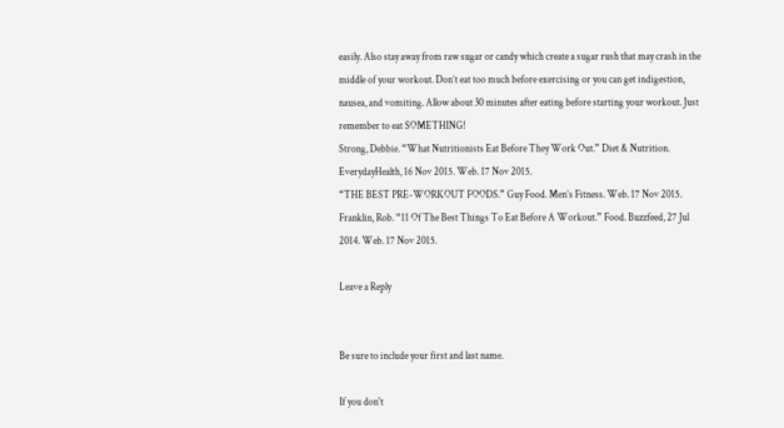easily. Also stay away from raw sugar or candy which create a sugar rush that may crash in the middle of your workout. Don’t eat too much before exercising or you can get indigestion, nausea, and vomiting. Allow about 30 minutes after eating before starting your workout. Just remember to eat SOMETHING!
Strong, Debbie. “What Nutritionists Eat Before They Work Out.” Diet & Nutrition. EverydayHealth, 16 Nov 2015. Web. 17 Nov 2015.
“THE BEST PRE-WORKOUT FOODS.” Guy Food. Men’s Fitness. Web. 17 Nov 2015.
Franklin, Rob. “11 Of The Best Things To Eat Before A Workout.” Food. Buzzfeed, 27 Jul 2014. Web. 17 Nov 2015.

Leave a Reply


Be sure to include your first and last name.

If you don't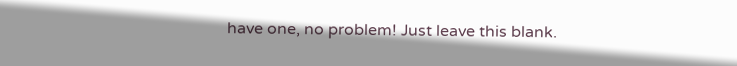have one, no problem! Just leave this blank.